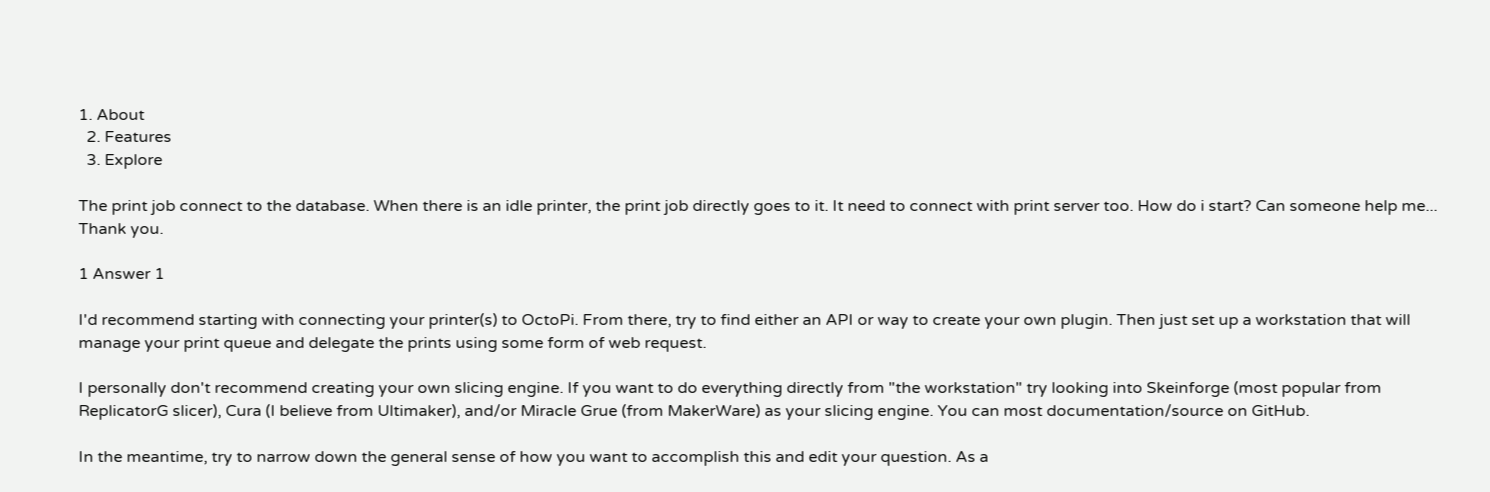1. About
  2. Features
  3. Explore

The print job connect to the database. When there is an idle printer, the print job directly goes to it. It need to connect with print server too. How do i start? Can someone help me... Thank you.

1 Answer 1

I'd recommend starting with connecting your printer(s) to OctoPi. From there, try to find either an API or way to create your own plugin. Then just set up a workstation that will manage your print queue and delegate the prints using some form of web request.

I personally don't recommend creating your own slicing engine. If you want to do everything directly from "the workstation" try looking into Skeinforge (most popular from ReplicatorG slicer), Cura (I believe from Ultimaker), and/or Miracle Grue (from MakerWare) as your slicing engine. You can most documentation/source on GitHub.

In the meantime, try to narrow down the general sense of how you want to accomplish this and edit your question. As a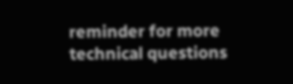reminder for more technical questions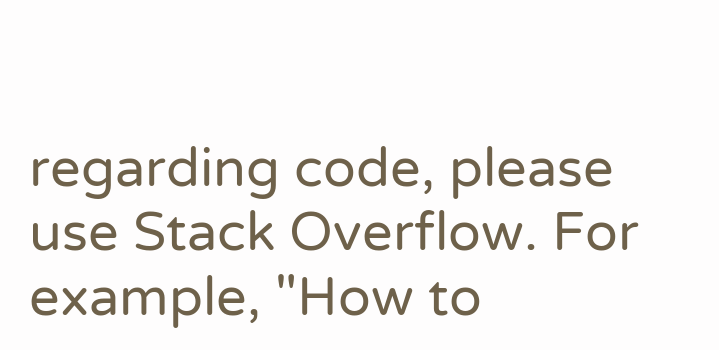regarding code, please use Stack Overflow. For example, "How to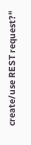create/use REST request?"